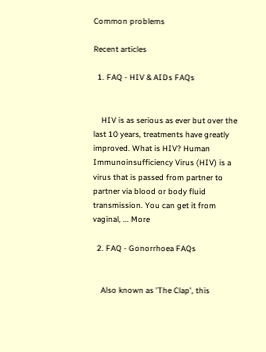Common problems

Recent articles

  1. FAQ - HIV & AIDs FAQs


    HIV is as serious as ever but over the last 10 years, treatments have greatly improved. What is HIV? Human Immunoinsufficiency Virus (HIV) is a virus that is passed from partner to partner via blood or body fluid transmission. You can get it from vaginal, ... More

  2. FAQ - Gonorrhoea FAQs


    Also known as 'The Clap', this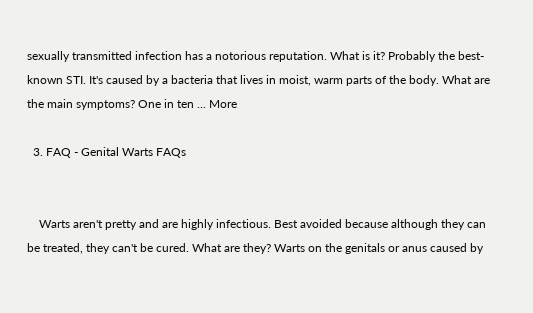sexually transmitted infection has a notorious reputation. What is it? Probably the best-known STI. It's caused by a bacteria that lives in moist, warm parts of the body. What are the main symptoms? One in ten ... More

  3. FAQ - Genital Warts FAQs


    Warts aren't pretty and are highly infectious. Best avoided because although they can be treated, they can't be cured. What are they? Warts on the genitals or anus caused by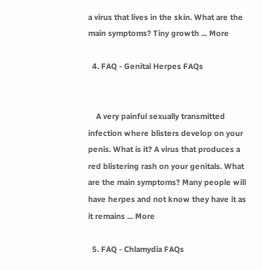a virus that lives in the skin. What are the main symptoms? Tiny growth ... More

  4. FAQ - Genital Herpes FAQs


    A very painful sexually transmitted infection where blisters develop on your penis. What is it? A virus that produces a red blistering rash on your genitals. What are the main symptoms? Many people will have herpes and not know they have it as it remains ... More

  5. FAQ - Chlamydia FAQs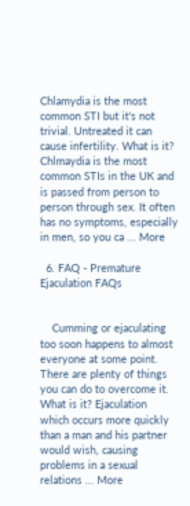Chlamydia is the most common STI but it's not trivial. Untreated it can cause infertility. What is it? Chlmaydia is the most common STIs in the UK and is passed from person to person through sex. It often has no symptoms, especially in men, so you ca ... More

  6. FAQ - Premature Ejaculation FAQs


    Cumming or ejaculating too soon happens to almost everyone at some point. There are plenty of things you can do to overcome it. What is it? Ejaculation which occurs more quickly than a man and his partner would wish, causing problems in a sexual relations ... More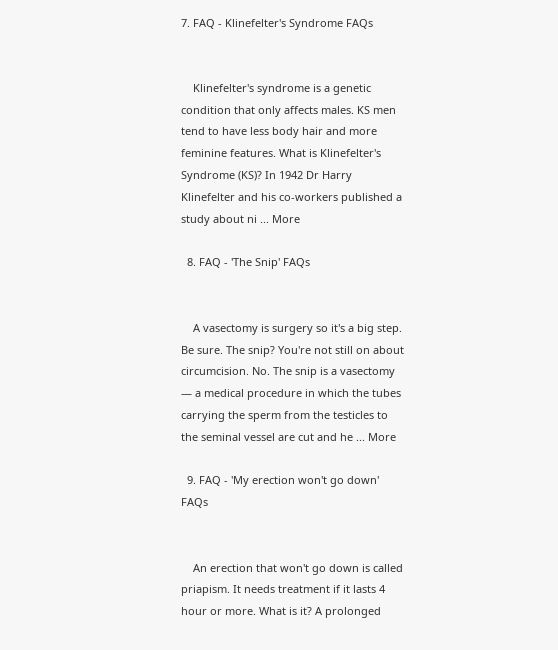7. FAQ - Klinefelter's Syndrome FAQs


    Klinefelter's syndrome is a genetic condition that only affects males. KS men tend to have less body hair and more feminine features. What is Klinefelter's Syndrome (KS)? In 1942 Dr Harry Klinefelter and his co-workers published a study about ni ... More

  8. FAQ - 'The Snip' FAQs


    A vasectomy is surgery so it's a big step. Be sure. The snip? You're not still on about circumcision. No. The snip is a vasectomy — a medical procedure in which the tubes carrying the sperm from the testicles to the seminal vessel are cut and he ... More

  9. FAQ - 'My erection won't go down' FAQs


    An erection that won't go down is called priapism. It needs treatment if it lasts 4 hour or more. What is it? A prolonged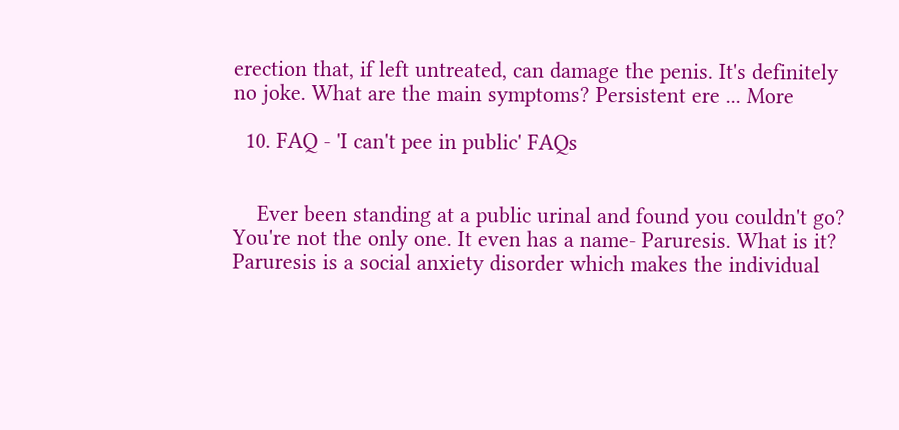erection that, if left untreated, can damage the penis. It's definitely no joke. What are the main symptoms? Persistent ere ... More

  10. FAQ - 'I can't pee in public' FAQs


    Ever been standing at a public urinal and found you couldn't go? You're not the only one. It even has a name- Paruresis. What is it? Paruresis is a social anxiety disorder which makes the individual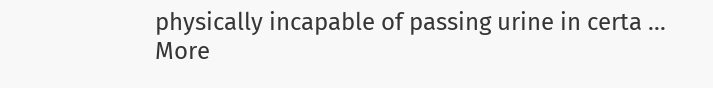physically incapable of passing urine in certa ... More